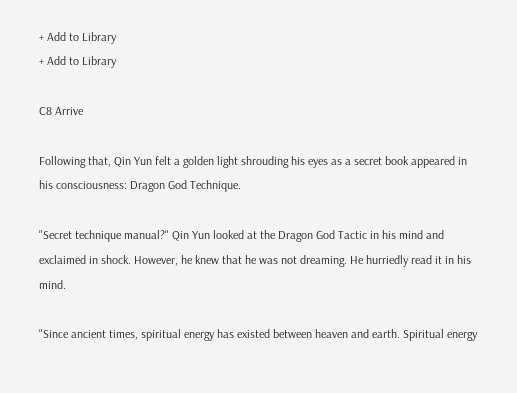+ Add to Library
+ Add to Library

C8 Arrive

Following that, Qin Yun felt a golden light shrouding his eyes as a secret book appeared in his consciousness: Dragon God Technique.

"Secret technique manual?" Qin Yun looked at the Dragon God Tactic in his mind and exclaimed in shock. However, he knew that he was not dreaming. He hurriedly read it in his mind.

"Since ancient times, spiritual energy has existed between heaven and earth. Spiritual energy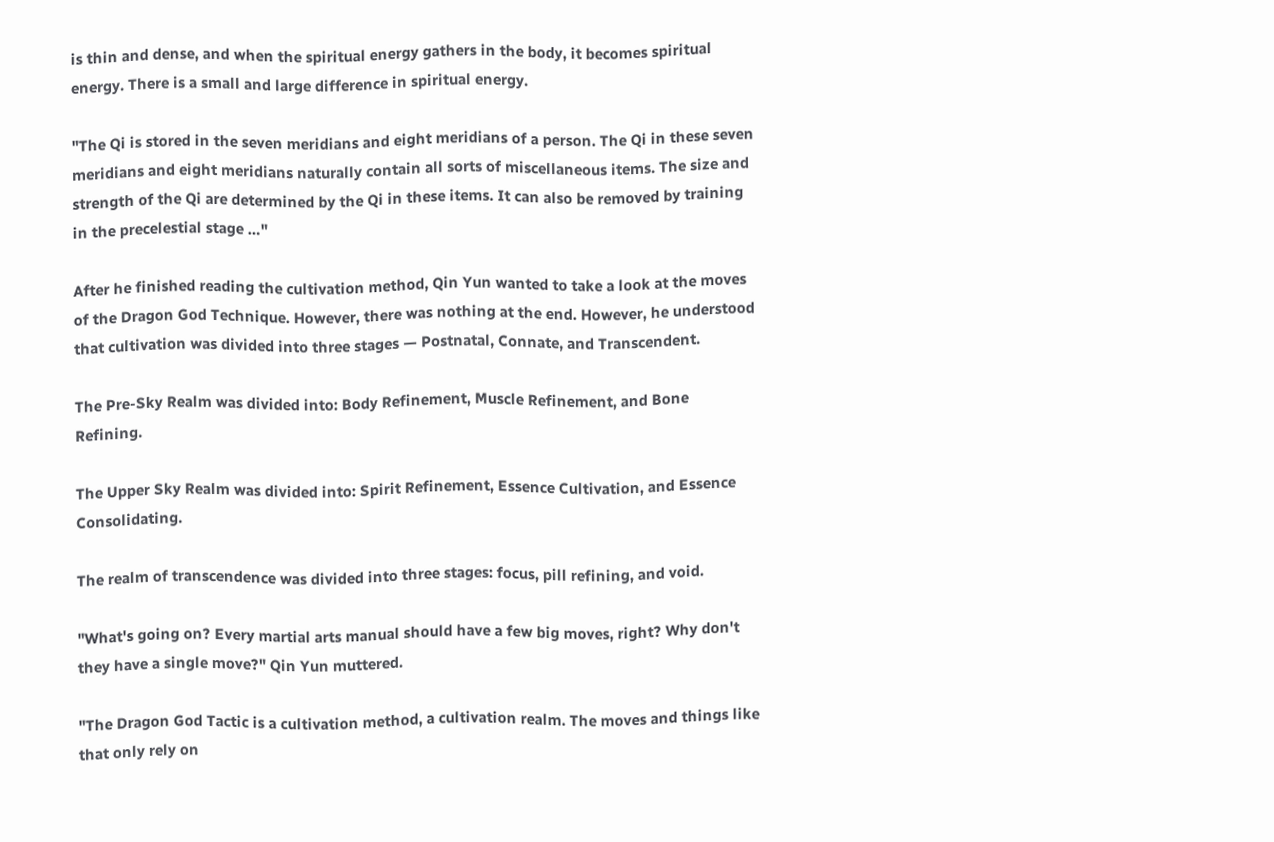is thin and dense, and when the spiritual energy gathers in the body, it becomes spiritual energy. There is a small and large difference in spiritual energy.

"The Qi is stored in the seven meridians and eight meridians of a person. The Qi in these seven meridians and eight meridians naturally contain all sorts of miscellaneous items. The size and strength of the Qi are determined by the Qi in these items. It can also be removed by training in the precelestial stage …"

After he finished reading the cultivation method, Qin Yun wanted to take a look at the moves of the Dragon God Technique. However, there was nothing at the end. However, he understood that cultivation was divided into three stages — Postnatal, Connate, and Transcendent.

The Pre-Sky Realm was divided into: Body Refinement, Muscle Refinement, and Bone Refining.

The Upper Sky Realm was divided into: Spirit Refinement, Essence Cultivation, and Essence Consolidating.

The realm of transcendence was divided into three stages: focus, pill refining, and void.

"What's going on? Every martial arts manual should have a few big moves, right? Why don't they have a single move?" Qin Yun muttered.

"The Dragon God Tactic is a cultivation method, a cultivation realm. The moves and things like that only rely on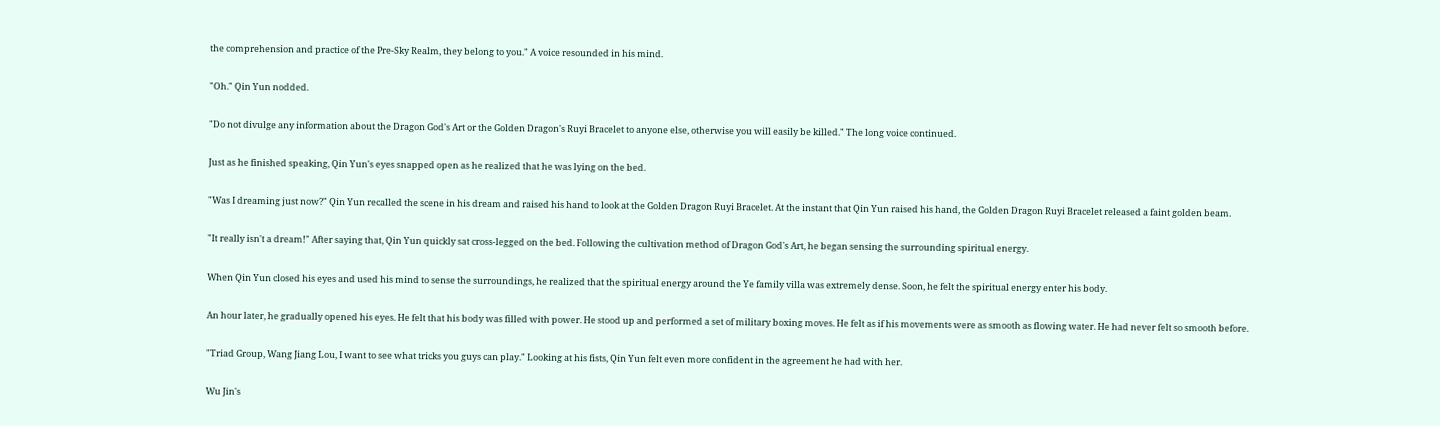the comprehension and practice of the Pre-Sky Realm, they belong to you." A voice resounded in his mind.

"Oh." Qin Yun nodded.

"Do not divulge any information about the Dragon God's Art or the Golden Dragon's Ruyi Bracelet to anyone else, otherwise you will easily be killed." The long voice continued.

Just as he finished speaking, Qin Yun's eyes snapped open as he realized that he was lying on the bed.

"Was I dreaming just now?" Qin Yun recalled the scene in his dream and raised his hand to look at the Golden Dragon Ruyi Bracelet. At the instant that Qin Yun raised his hand, the Golden Dragon Ruyi Bracelet released a faint golden beam.

"It really isn't a dream!" After saying that, Qin Yun quickly sat cross-legged on the bed. Following the cultivation method of Dragon God's Art, he began sensing the surrounding spiritual energy.

When Qin Yun closed his eyes and used his mind to sense the surroundings, he realized that the spiritual energy around the Ye family villa was extremely dense. Soon, he felt the spiritual energy enter his body.

An hour later, he gradually opened his eyes. He felt that his body was filled with power. He stood up and performed a set of military boxing moves. He felt as if his movements were as smooth as flowing water. He had never felt so smooth before.

"Triad Group, Wang Jiang Lou, I want to see what tricks you guys can play." Looking at his fists, Qin Yun felt even more confident in the agreement he had with her.

Wu Jin's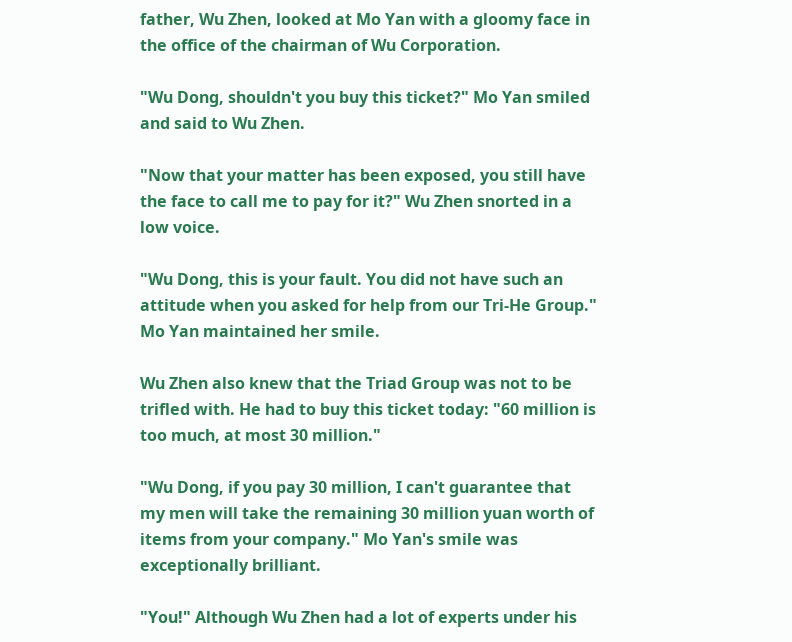father, Wu Zhen, looked at Mo Yan with a gloomy face in the office of the chairman of Wu Corporation.

"Wu Dong, shouldn't you buy this ticket?" Mo Yan smiled and said to Wu Zhen.

"Now that your matter has been exposed, you still have the face to call me to pay for it?" Wu Zhen snorted in a low voice.

"Wu Dong, this is your fault. You did not have such an attitude when you asked for help from our Tri-He Group." Mo Yan maintained her smile.

Wu Zhen also knew that the Triad Group was not to be trifled with. He had to buy this ticket today: "60 million is too much, at most 30 million."

"Wu Dong, if you pay 30 million, I can't guarantee that my men will take the remaining 30 million yuan worth of items from your company." Mo Yan's smile was exceptionally brilliant.

"You!" Although Wu Zhen had a lot of experts under his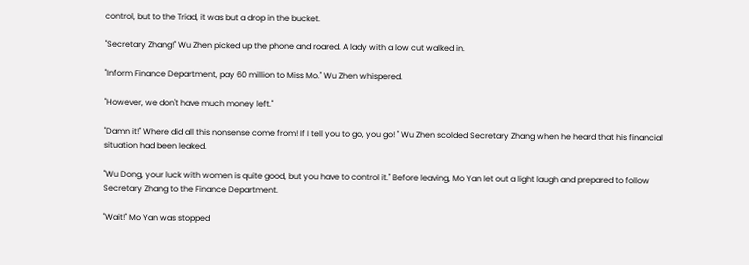control, but to the Triad, it was but a drop in the bucket.

"Secretary Zhang!" Wu Zhen picked up the phone and roared. A lady with a low cut walked in.

"Inform Finance Department, pay 60 million to Miss Mo." Wu Zhen whispered.

"However, we don't have much money left."

"Damn it!" Where did all this nonsense come from! If I tell you to go, you go! " Wu Zhen scolded Secretary Zhang when he heard that his financial situation had been leaked.

"Wu Dong, your luck with women is quite good, but you have to control it." Before leaving, Mo Yan let out a light laugh and prepared to follow Secretary Zhang to the Finance Department.

"Wait!" Mo Yan was stopped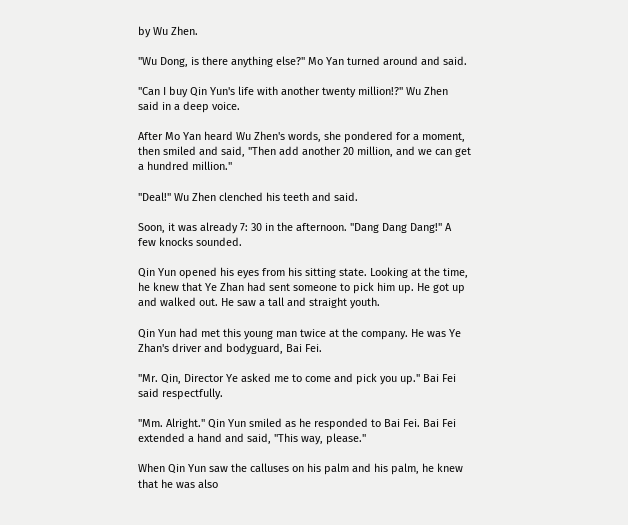by Wu Zhen.

"Wu Dong, is there anything else?" Mo Yan turned around and said.

"Can I buy Qin Yun's life with another twenty million!?" Wu Zhen said in a deep voice.

After Mo Yan heard Wu Zhen's words, she pondered for a moment, then smiled and said, "Then add another 20 million, and we can get a hundred million."

"Deal!" Wu Zhen clenched his teeth and said.

Soon, it was already 7: 30 in the afternoon. "Dang Dang Dang!" A few knocks sounded.

Qin Yun opened his eyes from his sitting state. Looking at the time, he knew that Ye Zhan had sent someone to pick him up. He got up and walked out. He saw a tall and straight youth.

Qin Yun had met this young man twice at the company. He was Ye Zhan's driver and bodyguard, Bai Fei.

"Mr. Qin, Director Ye asked me to come and pick you up." Bai Fei said respectfully.

"Mm. Alright." Qin Yun smiled as he responded to Bai Fei. Bai Fei extended a hand and said, "This way, please."

When Qin Yun saw the calluses on his palm and his palm, he knew that he was also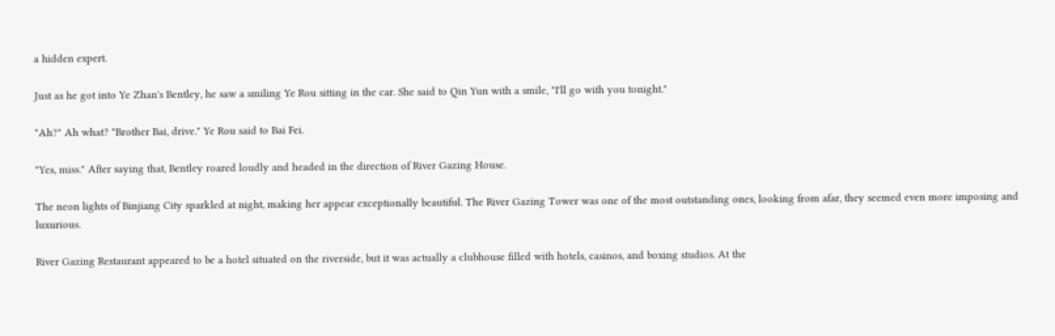a hidden expert.

Just as he got into Ye Zhan's Bentley, he saw a smiling Ye Rou sitting in the car. She said to Qin Yun with a smile, "I'll go with you tonight."

"Ah?" Ah what? "Brother Bai, drive." Ye Rou said to Bai Fei.

"Yes, miss." After saying that, Bentley roared loudly and headed in the direction of River Gazing House.

The neon lights of Binjiang City sparkled at night, making her appear exceptionally beautiful. The River Gazing Tower was one of the most outstanding ones, looking from afar, they seemed even more imposing and luxurious.

River Gazing Restaurant appeared to be a hotel situated on the riverside, but it was actually a clubhouse filled with hotels, casinos, and boxing studios. At the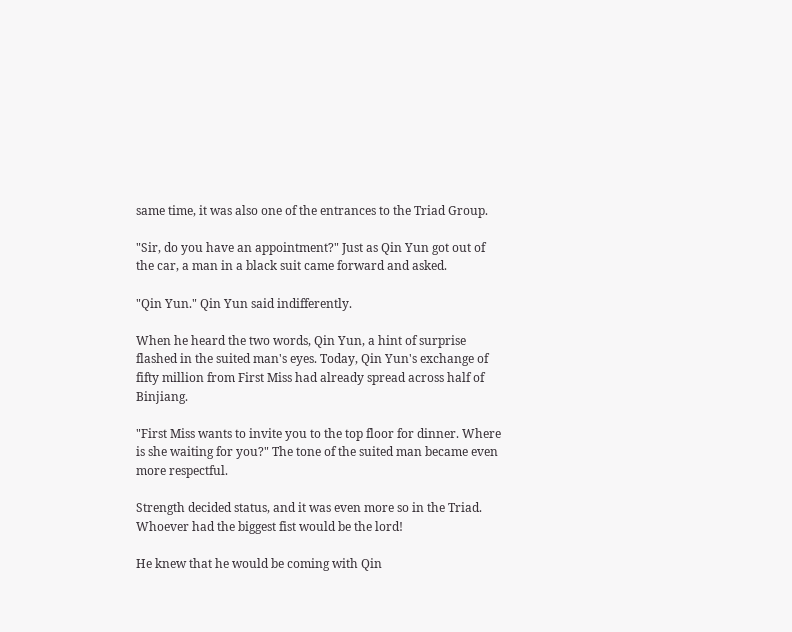same time, it was also one of the entrances to the Triad Group.

"Sir, do you have an appointment?" Just as Qin Yun got out of the car, a man in a black suit came forward and asked.

"Qin Yun." Qin Yun said indifferently.

When he heard the two words, Qin Yun, a hint of surprise flashed in the suited man's eyes. Today, Qin Yun's exchange of fifty million from First Miss had already spread across half of Binjiang.

"First Miss wants to invite you to the top floor for dinner. Where is she waiting for you?" The tone of the suited man became even more respectful.

Strength decided status, and it was even more so in the Triad. Whoever had the biggest fist would be the lord!

He knew that he would be coming with Qin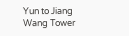Yun to Jiang Wang Tower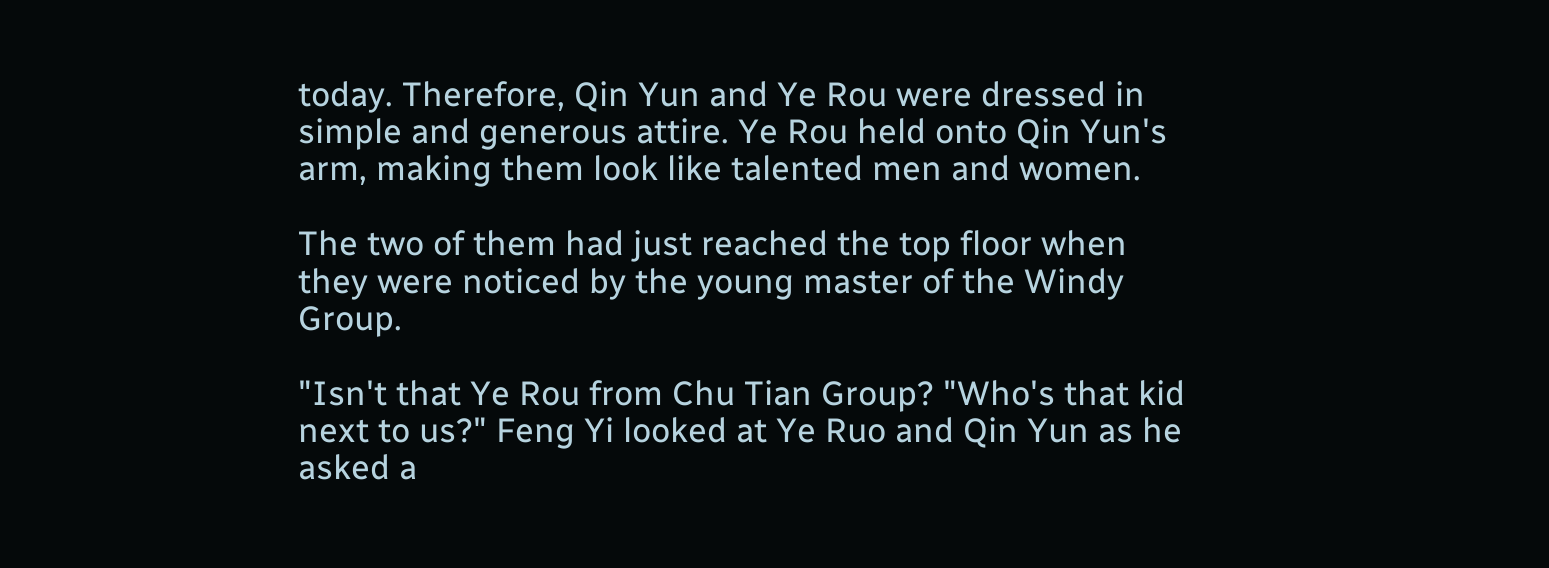today. Therefore, Qin Yun and Ye Rou were dressed in simple and generous attire. Ye Rou held onto Qin Yun's arm, making them look like talented men and women.

The two of them had just reached the top floor when they were noticed by the young master of the Windy Group.

"Isn't that Ye Rou from Chu Tian Group? "Who's that kid next to us?" Feng Yi looked at Ye Ruo and Qin Yun as he asked a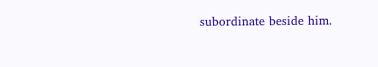subordinate beside him.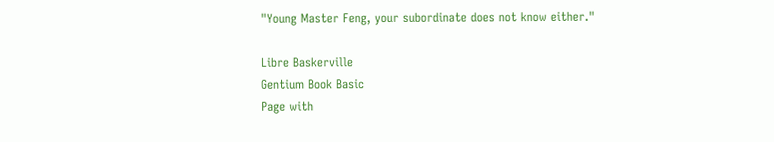"Young Master Feng, your subordinate does not know either."

Libre Baskerville
Gentium Book Basic
Page with